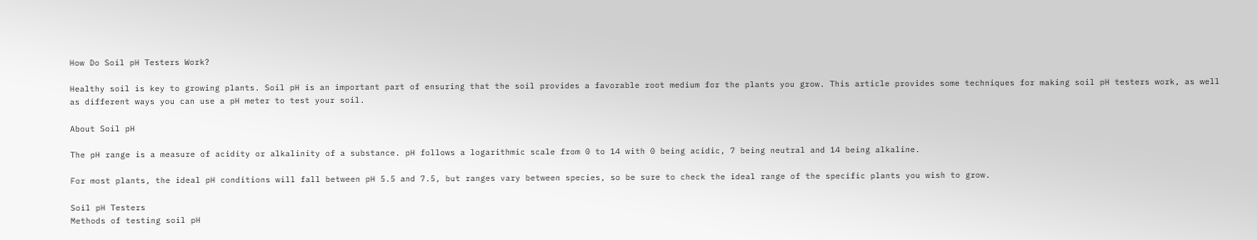How Do Soil pH Testers Work?

Healthy soil is key to growing plants. Soil pH is an important part of ensuring that the soil provides a favorable root medium for the plants you grow. This article provides some techniques for making soil pH testers work, as well as different ways you can use a pH meter to test your soil.

About Soil pH

The pH range is a measure of acidity or alkalinity of a substance. pH follows a logarithmic scale from 0 to 14 with 0 being acidic, 7 being neutral and 14 being alkaline.

For most plants, the ideal pH conditions will fall between pH 5.5 and 7.5, but ranges vary between species, so be sure to check the ideal range of the specific plants you wish to grow.

Soil pH Testers
Methods of testing soil pH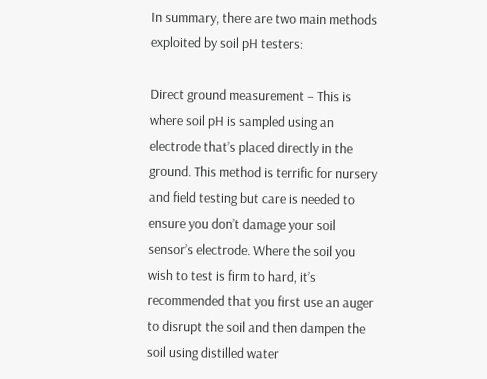In summary, there are two main methods exploited by soil pH testers:

Direct ground measurement – This is where soil pH is sampled using an electrode that’s placed directly in the ground. This method is terrific for nursery and field testing but care is needed to ensure you don’t damage your soil sensor’s electrode. Where the soil you wish to test is firm to hard, it’s recommended that you first use an auger to disrupt the soil and then dampen the soil using distilled water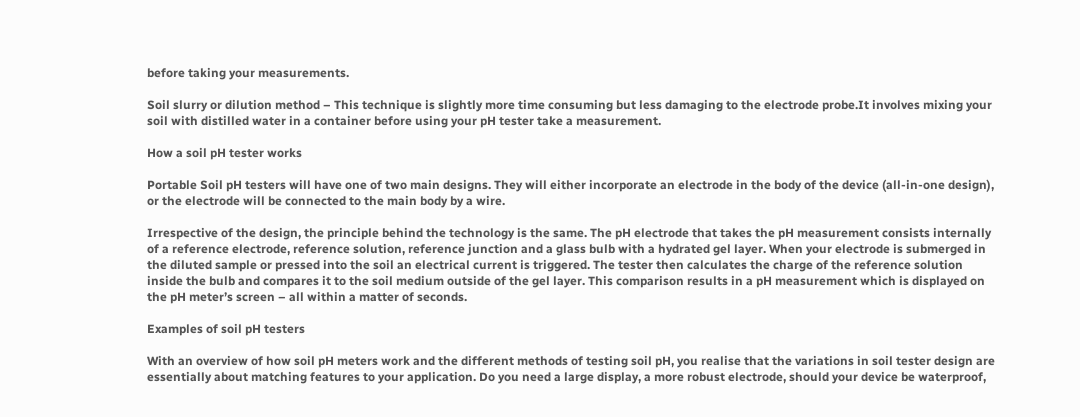before taking your measurements.

Soil slurry or dilution method – This technique is slightly more time consuming but less damaging to the electrode probe.It involves mixing your soil with distilled water in a container before using your pH tester take a measurement.

How a soil pH tester works

Portable Soil pH testers will have one of two main designs. They will either incorporate an electrode in the body of the device (all-in-one design), or the electrode will be connected to the main body by a wire.

Irrespective of the design, the principle behind the technology is the same. The pH electrode that takes the pH measurement consists internally of a reference electrode, reference solution, reference junction and a glass bulb with a hydrated gel layer. When your electrode is submerged in the diluted sample or pressed into the soil an electrical current is triggered. The tester then calculates the charge of the reference solution inside the bulb and compares it to the soil medium outside of the gel layer. This comparison results in a pH measurement which is displayed on the pH meter’s screen – all within a matter of seconds.

Examples of soil pH testers

With an overview of how soil pH meters work and the different methods of testing soil pH, you realise that the variations in soil tester design are essentially about matching features to your application. Do you need a large display, a more robust electrode, should your device be waterproof,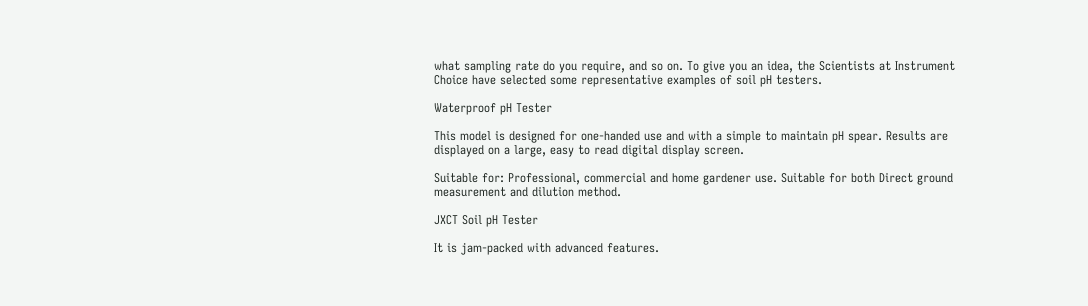what sampling rate do you require, and so on. To give you an idea, the Scientists at Instrument Choice have selected some representative examples of soil pH testers.

Waterproof pH Tester

This model is designed for one-handed use and with a simple to maintain pH spear. Results are displayed on a large, easy to read digital display screen.

Suitable for: Professional, commercial and home gardener use. Suitable for both Direct ground measurement and dilution method.

JXCT Soil pH Tester

It is jam-packed with advanced features.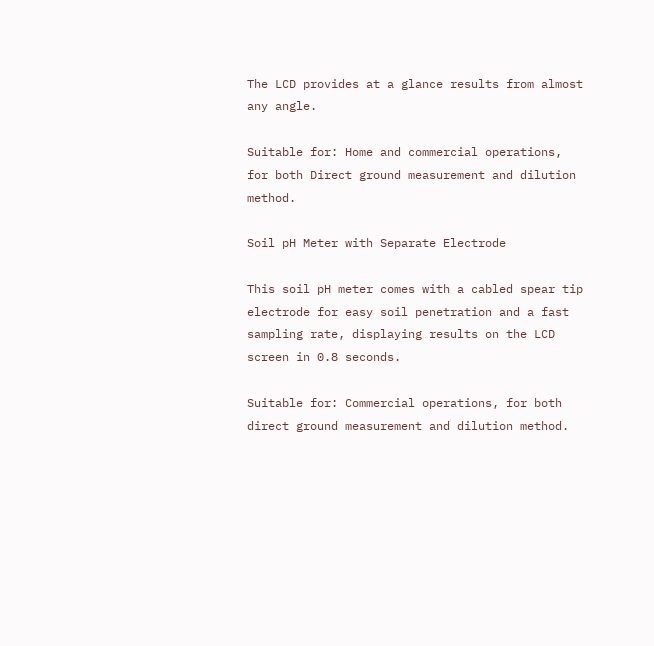The LCD provides at a glance results from almost any angle.

Suitable for: Home and commercial operations, for both Direct ground measurement and dilution method.

Soil pH Meter with Separate Electrode

This soil pH meter comes with a cabled spear tip electrode for easy soil penetration and a fast sampling rate, displaying results on the LCD screen in 0.8 seconds.

Suitable for: Commercial operations, for both direct ground measurement and dilution method.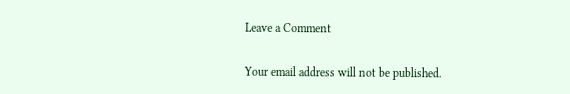Leave a Comment

Your email address will not be published.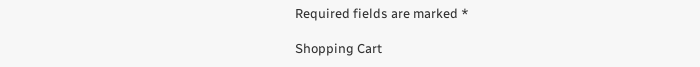Required fields are marked *

Shopping Cart